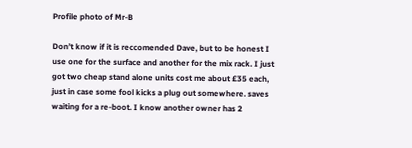Profile photo of Mr-B

Don’t know if it is reccomended Dave, but to be honest I use one for the surface and another for the mix rack. I just got two cheap stand alone units cost me about £35 each, just in case some fool kicks a plug out somewhere. saves waiting for a re-boot. I know another owner has 2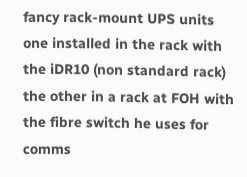fancy rack-mount UPS units one installed in the rack with the iDR10 (non standard rack) the other in a rack at FOH with the fibre switch he uses for comms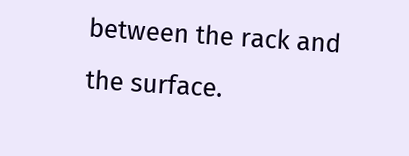between the rack and the surface.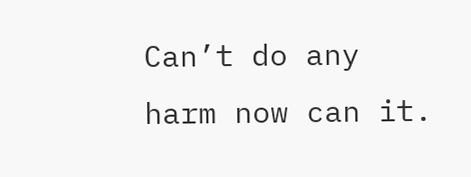Can’t do any harm now can it.